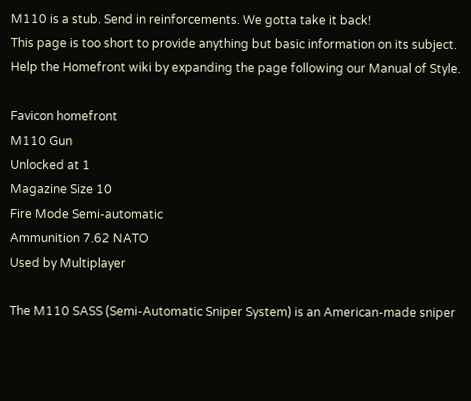M110 is a stub. Send in reinforcements. We gotta take it back!
This page is too short to provide anything but basic information on its subject. Help the Homefront wiki by expanding the page following our Manual of Style.

Favicon homefront
M110 Gun
Unlocked at 1
Magazine Size 10
Fire Mode Semi-automatic
Ammunition 7.62 NATO
Used by Multiplayer

The M110 SASS (Semi-Automatic Sniper System) is an American-made sniper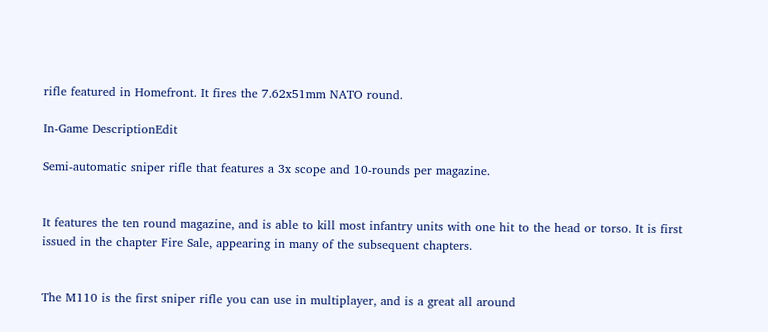rifle featured in Homefront. It fires the 7.62x51mm NATO round.

In-Game DescriptionEdit

Semi-automatic sniper rifle that features a 3x scope and 10-rounds per magazine.


It features the ten round magazine, and is able to kill most infantry units with one hit to the head or torso. It is first issued in the chapter Fire Sale, appearing in many of the subsequent chapters.


The M110 is the first sniper rifle you can use in multiplayer, and is a great all around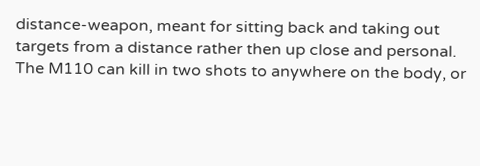distance-weapon, meant for sitting back and taking out targets from a distance rather then up close and personal. The M110 can kill in two shots to anywhere on the body, or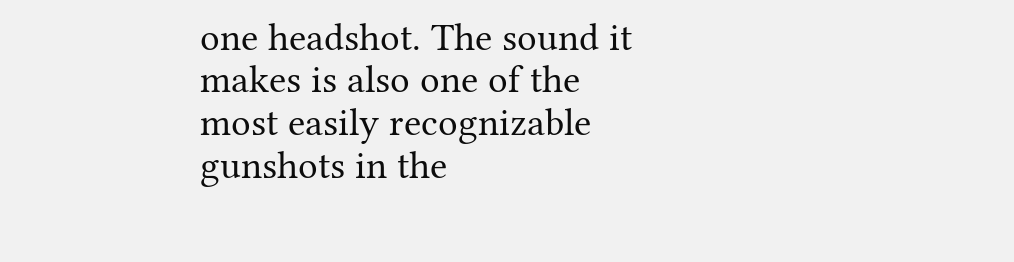one headshot. The sound it makes is also one of the most easily recognizable gunshots in the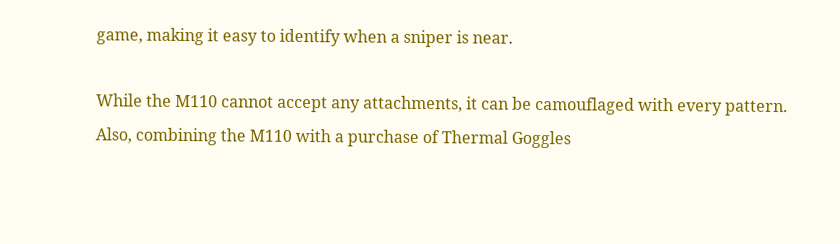game, making it easy to identify when a sniper is near.

While the M110 cannot accept any attachments, it can be camouflaged with every pattern. Also, combining the M110 with a purchase of Thermal Goggles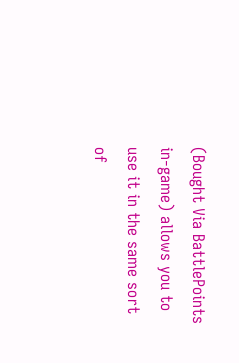(Bought Via BattlePoints in-game) allows you to use it in the same sort of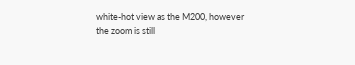white-hot view as the M200, however the zoom is still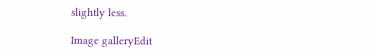slightly less.

Image galleryEdit